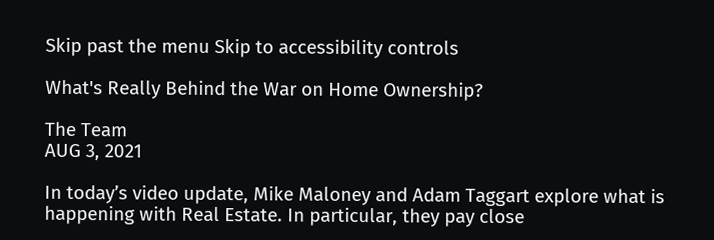Skip past the menu Skip to accessibility controls

What's Really Behind the War on Home Ownership?

The Team
AUG 3, 2021

In today’s video update, Mike Maloney and Adam Taggart explore what is happening with Real Estate. In particular, they pay close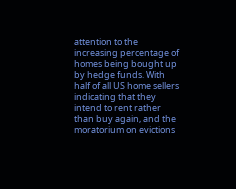attention to the increasing percentage of homes being bought up by hedge funds. With half of all US home sellers indicating that they intend to rent rather than buy again, and the moratorium on evictions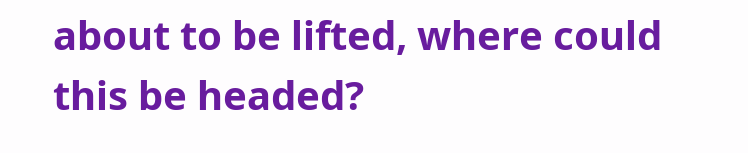about to be lifted, where could this be headed?